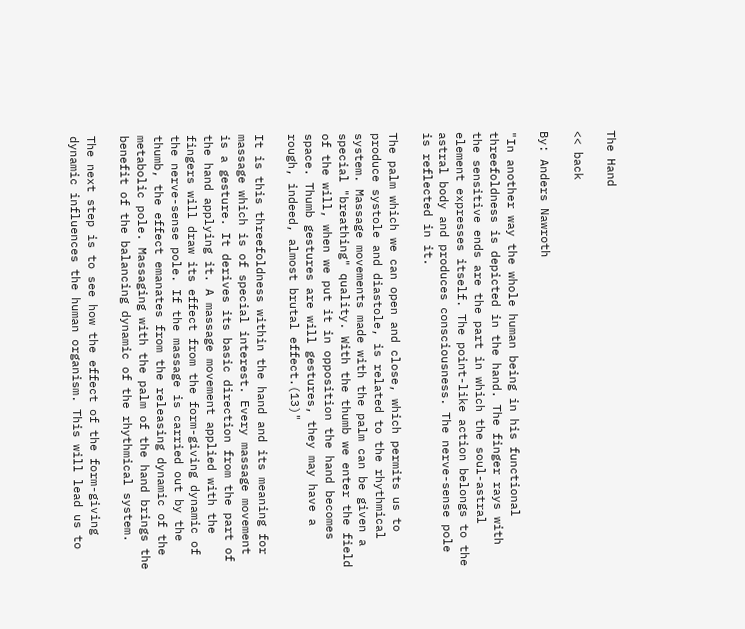The Hand

<< back

By: Anders Nawroth

"In another way the whole human being in his functional threefoldness is depicted in the hand. The finger rays with the sensitive ends are the part in which the soul-astral element expresses itself. The point-like action belongs to the astral body and produces consciousness. The nerve-sense pole is reflected in it.

The palm which we can open and close, which permits us to produce systole and diastole, is related to the rhythmical system. Massage movements made with the palm can be given a special "breathing" quality. With the thumb we enter the field of the will, when we put it in opposition the hand becomes space. Thumb gestures are will gestures, they may have a rough, indeed, almost brutal effect.(13)"

It is this threefoldness within the hand and its meaning for massage which is of special interest. Every massage movement is a gesture. It derives its basic direction from the part of the hand applying it. A massage movement applied with the fingers will draw its effect from the form-giving dynamic of the nerve-sense pole. If the massage is carried out by the thumb, the effect emanates from the releasing dynamic of the metabolic pole. Massaging with the palm of the hand brings the benefit of the balancing dynamic of the rhythmical system.

The next step is to see how the effect of the form-giving dynamic influences the human organism. This will lead us to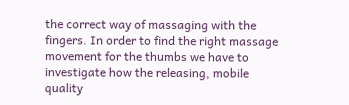the correct way of massaging with the fingers. In order to find the right massage movement for the thumbs we have to investigate how the releasing, mobile quality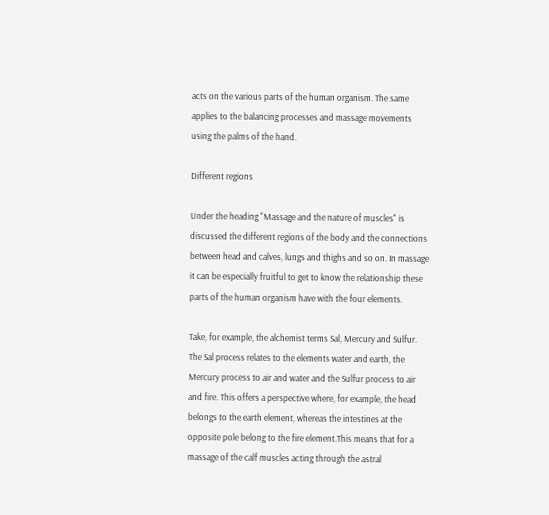acts on the various parts of the human organism. The same applies to the balancing processes and massage movements using the palms of the hand.

Different regions

Under the heading "Massage and the nature of muscles" is discussed the different regions of the body and the connections between head and calves, lungs and thighs and so on. In massage it can be especially fruitful to get to know the relationship these parts of the human organism have with the four elements.

Take, for example, the alchemist terms Sal, Mercury and Sulfur. The Sal process relates to the elements water and earth, the Mercury process to air and water and the Sulfur process to air and fire. This offers a perspective where, for example, the head belongs to the earth element, whereas the intestines at the opposite pole belong to the fire element.This means that for a massage of the calf muscles acting through the astral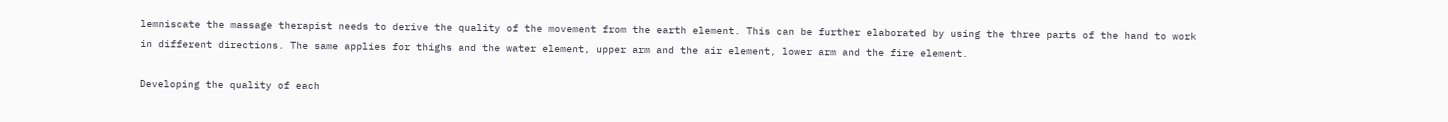lemniscate the massage therapist needs to derive the quality of the movement from the earth element. This can be further elaborated by using the three parts of the hand to work in different directions. The same applies for thighs and the water element, upper arm and the air element, lower arm and the fire element.

Developing the quality of each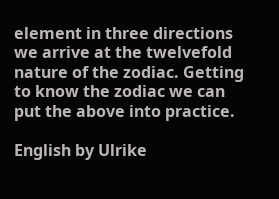element in three directions we arrive at the twelvefold nature of the zodiac. Getting to know the zodiac we can put the above into practice.

English by Ulrike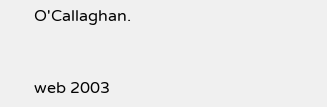O'Callaghan.


web 2003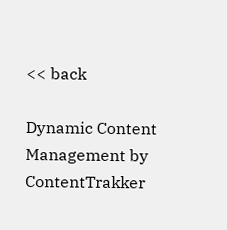<< back

Dynamic Content Management by ContentTrakker